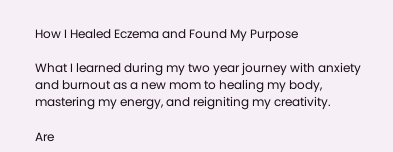How I Healed Eczema and Found My Purpose

What I learned during my two year journey with anxiety and burnout as a new mom to healing my body, mastering my energy, and reigniting my creativity.

Are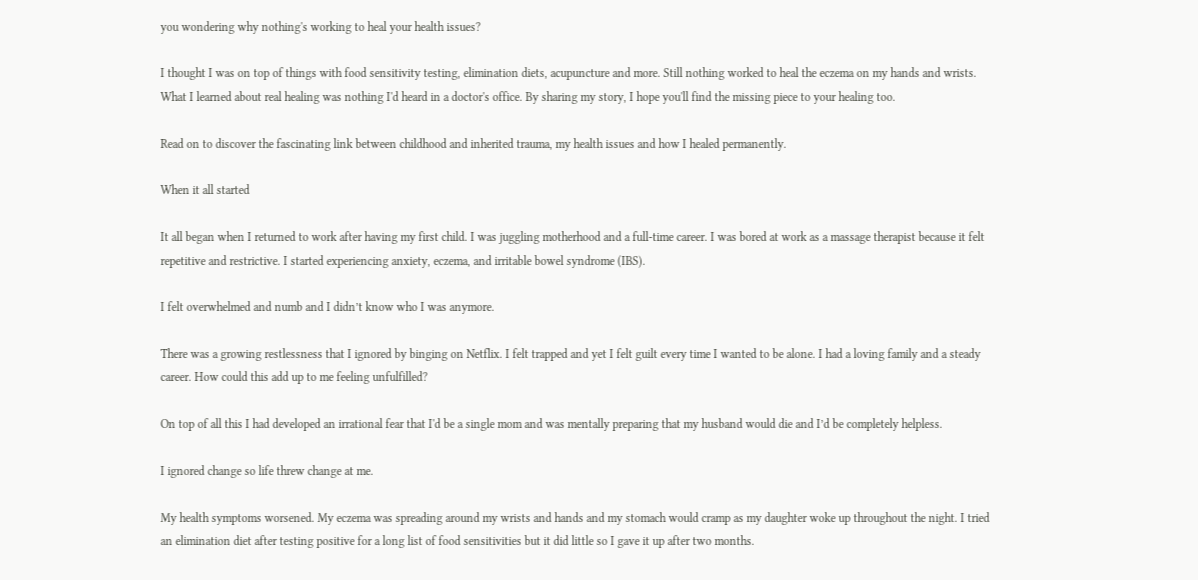you wondering why nothing's working to heal your health issues?

I thought I was on top of things with food sensitivity testing, elimination diets, acupuncture and more. Still nothing worked to heal the eczema on my hands and wrists. What I learned about real healing was nothing I'd heard in a doctor's office. By sharing my story, I hope you'll find the missing piece to your healing too.

Read on to discover the fascinating link between childhood and inherited trauma, my health issues and how I healed permanently.

When it all started

It all began when I returned to work after having my first child. I was juggling motherhood and a full-time career. I was bored at work as a massage therapist because it felt repetitive and restrictive. I started experiencing anxiety, eczema, and irritable bowel syndrome (IBS).

I felt overwhelmed and numb and I didn’t know who I was anymore.

There was a growing restlessness that I ignored by binging on Netflix. I felt trapped and yet I felt guilt every time I wanted to be alone. I had a loving family and a steady career. How could this add up to me feeling unfulfilled?

On top of all this I had developed an irrational fear that I'd be a single mom and was mentally preparing that my husband would die and I’d be completely helpless.

I ignored change so life threw change at me.

My health symptoms worsened. My eczema was spreading around my wrists and hands and my stomach would cramp as my daughter woke up throughout the night. I tried an elimination diet after testing positive for a long list of food sensitivities but it did little so I gave it up after two months.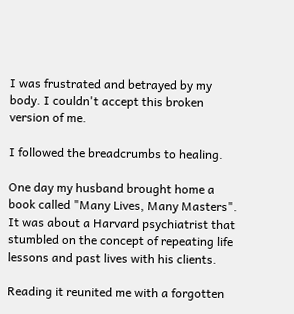I was frustrated and betrayed by my body. I couldn't accept this broken version of me.

I followed the breadcrumbs to healing.

One day my husband brought home a book called "Many Lives, Many Masters". It was about a Harvard psychiatrist that stumbled on the concept of repeating life lessons and past lives with his clients.

Reading it reunited me with a forgotten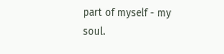part of myself - my soul.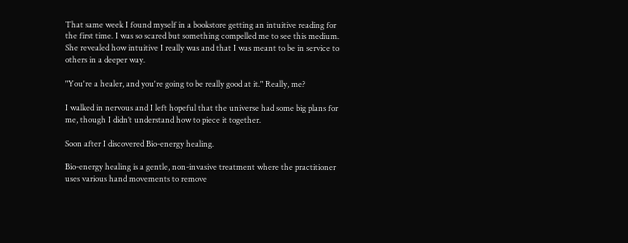That same week I found myself in a bookstore getting an intuitive reading for the first time. I was so scared but something compelled me to see this medium. She revealed how intuitive I really was and that I was meant to be in service to others in a deeper way.

"You're a healer, and you're going to be really good at it." Really, me?

I walked in nervous and I left hopeful that the universe had some big plans for me, though I didn’t understand how to piece it together.

Soon after I discovered Bio-energy healing.

Bio-energy healing is a gentle, non-invasive treatment where the practitioner uses various hand movements to remove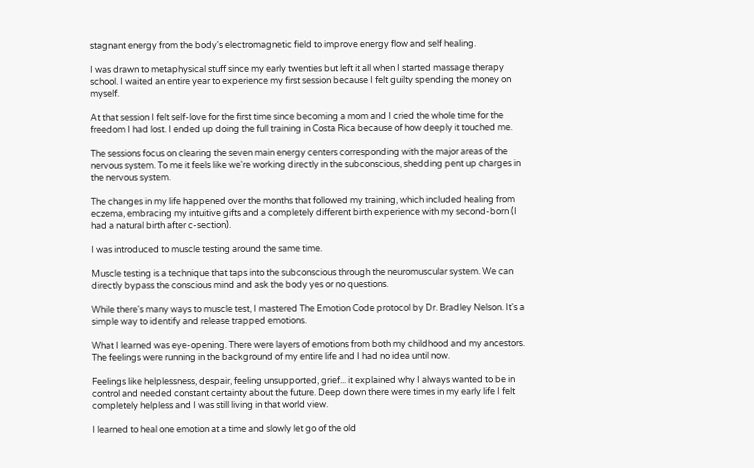stagnant energy from the body's electromagnetic field to improve energy flow and self healing.

I was drawn to metaphysical stuff since my early twenties but left it all when I started massage therapy school. I waited an entire year to experience my first session because I felt guilty spending the money on myself.

At that session I felt self-love for the first time since becoming a mom and I cried the whole time for the freedom I had lost. I ended up doing the full training in Costa Rica because of how deeply it touched me.

The sessions focus on clearing the seven main energy centers corresponding with the major areas of the nervous system. To me it feels like we're working directly in the subconscious, shedding pent up charges in the nervous system.

The changes in my life happened over the months that followed my training, which included healing from eczema, embracing my intuitive gifts and a completely different birth experience with my second-born (I had a natural birth after c-section).

I was introduced to muscle testing around the same time.

Muscle testing is a technique that taps into the subconscious through the neuromuscular system. We can directly bypass the conscious mind and ask the body yes or no questions.

While there's many ways to muscle test, I mastered The Emotion Code protocol by Dr. Bradley Nelson. It's a simple way to identify and release trapped emotions.

What I learned was eye-opening. There were layers of emotions from both my childhood and my ancestors. The feelings were running in the background of my entire life and I had no idea until now.

Feelings like helplessness, despair, feeling unsupported, grief... it explained why I always wanted to be in control and needed constant certainty about the future. Deep down there were times in my early life I felt completely helpless and I was still living in that world view.

I learned to heal one emotion at a time and slowly let go of the old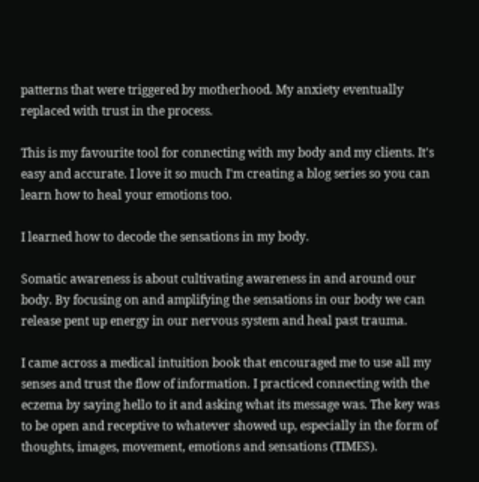patterns that were triggered by motherhood. My anxiety eventually replaced with trust in the process.

This is my favourite tool for connecting with my body and my clients. It's easy and accurate. I love it so much I'm creating a blog series so you can learn how to heal your emotions too.

I learned how to decode the sensations in my body.

Somatic awareness is about cultivating awareness in and around our body. By focusing on and amplifying the sensations in our body we can release pent up energy in our nervous system and heal past trauma.

I came across a medical intuition book that encouraged me to use all my senses and trust the flow of information. I practiced connecting with the eczema by saying hello to it and asking what its message was. The key was to be open and receptive to whatever showed up, especially in the form of thoughts, images, movement, emotions and sensations (TIMES).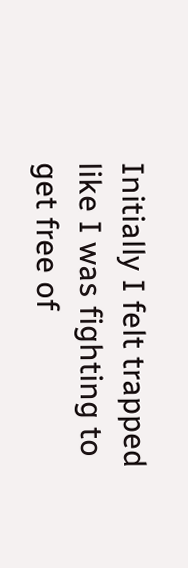Initially I felt trapped like I was fighting to get free of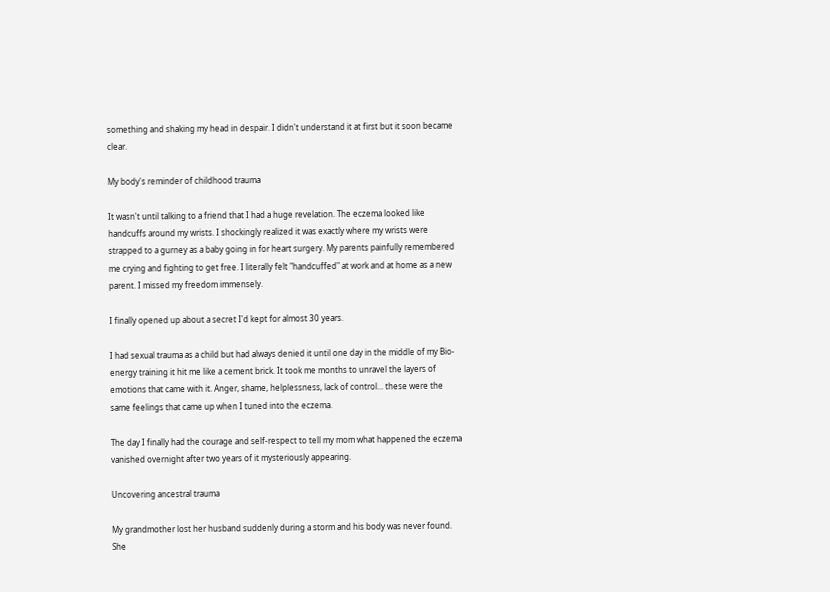something and shaking my head in despair. I didn't understand it at first but it soon became clear.

My body's reminder of childhood trauma

It wasn't until talking to a friend that I had a huge revelation. The eczema looked like handcuffs around my wrists. I shockingly realized it was exactly where my wrists were strapped to a gurney as a baby going in for heart surgery. My parents painfully remembered me crying and fighting to get free. I literally felt "handcuffed" at work and at home as a new parent. I missed my freedom immensely.

I finally opened up about a secret I'd kept for almost 30 years.

I had sexual trauma as a child but had always denied it until one day in the middle of my Bio-energy training it hit me like a cement brick. It took me months to unravel the layers of emotions that came with it. Anger, shame, helplessness, lack of control... these were the same feelings that came up when I tuned into the eczema.

The day I finally had the courage and self-respect to tell my mom what happened the eczema vanished overnight after two years of it mysteriously appearing.

Uncovering ancestral trauma

My grandmother lost her husband suddenly during a storm and his body was never found. She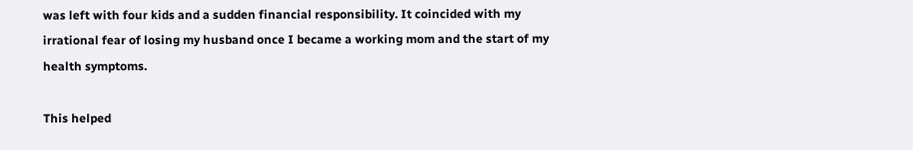was left with four kids and a sudden financial responsibility. It coincided with my irrational fear of losing my husband once I became a working mom and the start of my health symptoms.

This helped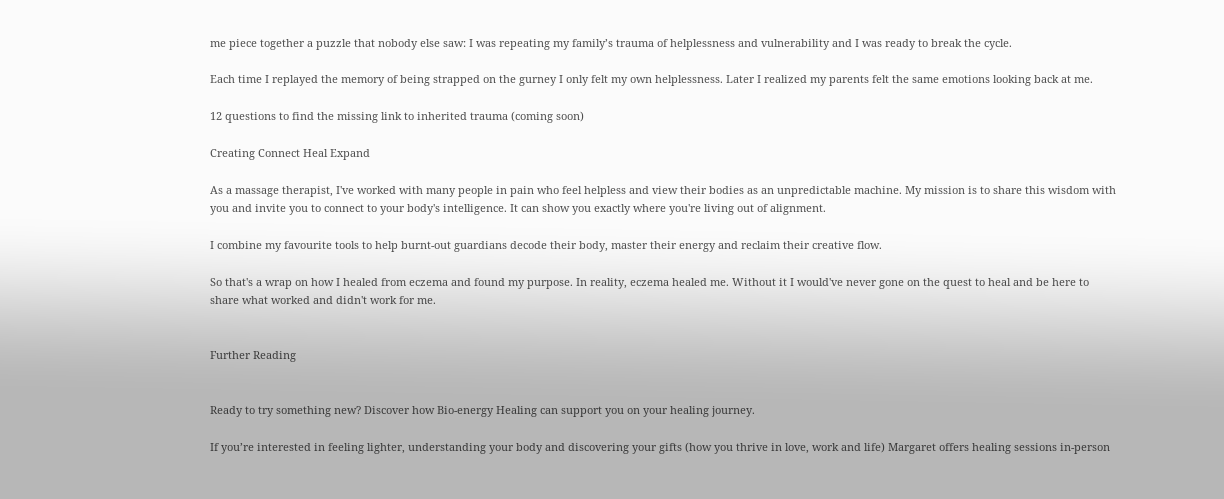me piece together a puzzle that nobody else saw: I was repeating my family’s trauma of helplessness and vulnerability and I was ready to break the cycle.

Each time I replayed the memory of being strapped on the gurney I only felt my own helplessness. Later I realized my parents felt the same emotions looking back at me.

12 questions to find the missing link to inherited trauma (coming soon)

Creating Connect Heal Expand

As a massage therapist, I've worked with many people in pain who feel helpless and view their bodies as an unpredictable machine. My mission is to share this wisdom with you and invite you to connect to your body's intelligence. It can show you exactly where you're living out of alignment.

I combine my favourite tools to help burnt-out guardians decode their body, master their energy and reclaim their creative flow.

So that's a wrap on how I healed from eczema and found my purpose. In reality, eczema healed me. Without it I would've never gone on the quest to heal and be here to share what worked and didn't work for me.


Further Reading


Ready to try something new? Discover how Bio-energy Healing can support you on your healing journey.

If you’re interested in feeling lighter, understanding your body and discovering your gifts (how you thrive in love, work and life) Margaret offers healing sessions in-person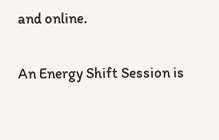and online.

An Energy Shift Session is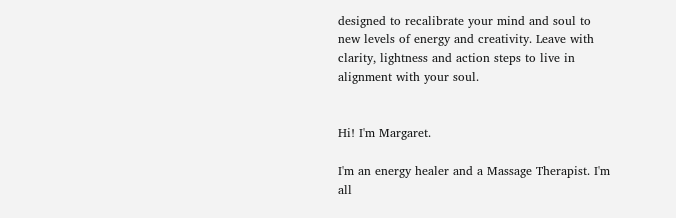designed to recalibrate your mind and soul to new levels of energy and creativity. Leave with clarity, lightness and action steps to live in alignment with your soul.


Hi! I'm Margaret.

I'm an energy healer and a Massage Therapist. I'm all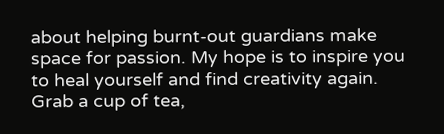about helping burnt-out guardians make space for passion. My hope is to inspire you to heal yourself and find creativity again. Grab a cup of tea,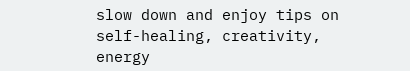slow down and enjoy tips on self-healing, creativity, energy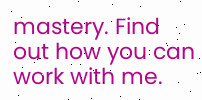mastery. Find out how you can work with me.